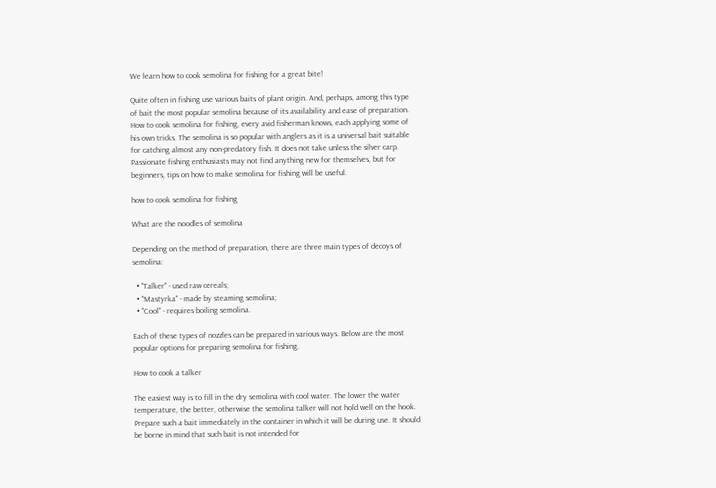We learn how to cook semolina for fishing for a great bite!

Quite often in fishing use various baits of plant origin. And, perhaps, among this type of bait the most popular semolina because of its availability and ease of preparation. How to cook semolina for fishing, every avid fisherman knows, each applying some of his own tricks. The semolina is so popular with anglers as it is a universal bait suitable for catching almost any non-predatory fish. It does not take unless the silver carp. Passionate fishing enthusiasts may not find anything new for themselves, but for beginners, tips on how to make semolina for fishing will be useful.

how to cook semolina for fishing

What are the noodles of semolina

Depending on the method of preparation, there are three main types of decoys of semolina:

  • "Talker" - used raw cereals;
  • "Mastyrka" - made by steaming semolina;
  • "Cool" - requires boiling semolina.

Each of these types of nozzles can be prepared in various ways. Below are the most popular options for preparing semolina for fishing.

How to cook a talker

The easiest way is to fill in the dry semolina with cool water. The lower the water temperature, the better, otherwise the semolina talker will not hold well on the hook. Prepare such a bait immediately in the container in which it will be during use. It should be borne in mind that such bait is not intended for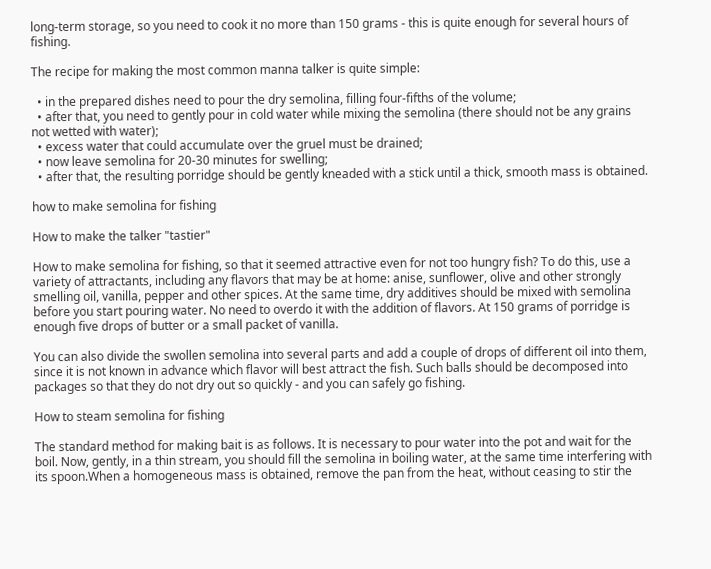long-term storage, so you need to cook it no more than 150 grams - this is quite enough for several hours of fishing.

The recipe for making the most common manna talker is quite simple:

  • in the prepared dishes need to pour the dry semolina, filling four-fifths of the volume;
  • after that, you need to gently pour in cold water while mixing the semolina (there should not be any grains not wetted with water);
  • excess water that could accumulate over the gruel must be drained;
  • now leave semolina for 20-30 minutes for swelling;
  • after that, the resulting porridge should be gently kneaded with a stick until a thick, smooth mass is obtained.

how to make semolina for fishing

How to make the talker "tastier"

How to make semolina for fishing, so that it seemed attractive even for not too hungry fish? To do this, use a variety of attractants, including any flavors that may be at home: anise, sunflower, olive and other strongly smelling oil, vanilla, pepper and other spices. At the same time, dry additives should be mixed with semolina before you start pouring water. No need to overdo it with the addition of flavors. At 150 grams of porridge is enough five drops of butter or a small packet of vanilla.

You can also divide the swollen semolina into several parts and add a couple of drops of different oil into them, since it is not known in advance which flavor will best attract the fish. Such balls should be decomposed into packages so that they do not dry out so quickly - and you can safely go fishing.

How to steam semolina for fishing

The standard method for making bait is as follows. It is necessary to pour water into the pot and wait for the boil. Now, gently, in a thin stream, you should fill the semolina in boiling water, at the same time interfering with its spoon.When a homogeneous mass is obtained, remove the pan from the heat, without ceasing to stir the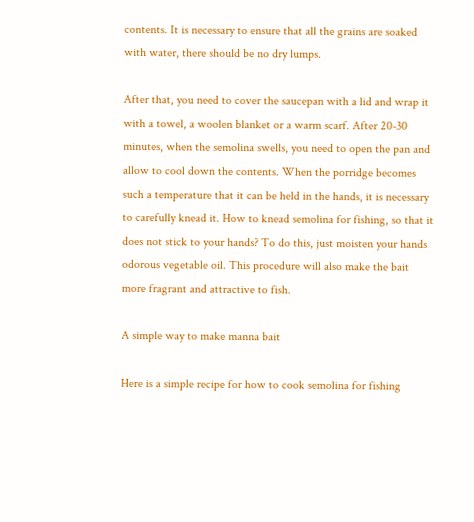contents. It is necessary to ensure that all the grains are soaked with water, there should be no dry lumps.

After that, you need to cover the saucepan with a lid and wrap it with a towel, a woolen blanket or a warm scarf. After 20-30 minutes, when the semolina swells, you need to open the pan and allow to cool down the contents. When the porridge becomes such a temperature that it can be held in the hands, it is necessary to carefully knead it. How to knead semolina for fishing, so that it does not stick to your hands? To do this, just moisten your hands odorous vegetable oil. This procedure will also make the bait more fragrant and attractive to fish.

A simple way to make manna bait

Here is a simple recipe for how to cook semolina for fishing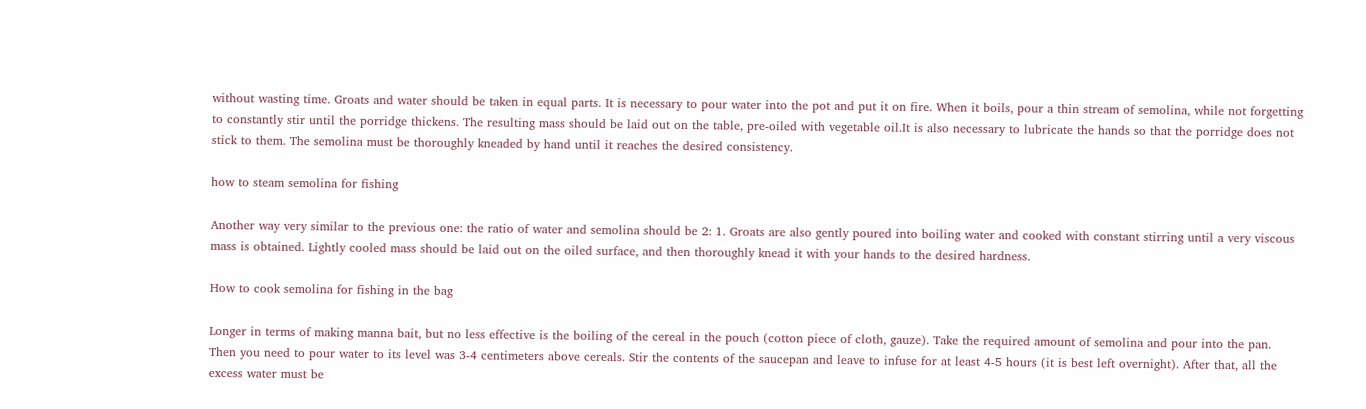without wasting time. Groats and water should be taken in equal parts. It is necessary to pour water into the pot and put it on fire. When it boils, pour a thin stream of semolina, while not forgetting to constantly stir until the porridge thickens. The resulting mass should be laid out on the table, pre-oiled with vegetable oil.It is also necessary to lubricate the hands so that the porridge does not stick to them. The semolina must be thoroughly kneaded by hand until it reaches the desired consistency.

how to steam semolina for fishing

Another way very similar to the previous one: the ratio of water and semolina should be 2: 1. Groats are also gently poured into boiling water and cooked with constant stirring until a very viscous mass is obtained. Lightly cooled mass should be laid out on the oiled surface, and then thoroughly knead it with your hands to the desired hardness.

How to cook semolina for fishing in the bag

Longer in terms of making manna bait, but no less effective is the boiling of the cereal in the pouch (cotton piece of cloth, gauze). Take the required amount of semolina and pour into the pan. Then you need to pour water to its level was 3-4 centimeters above cereals. Stir the contents of the saucepan and leave to infuse for at least 4-5 hours (it is best left overnight). After that, all the excess water must be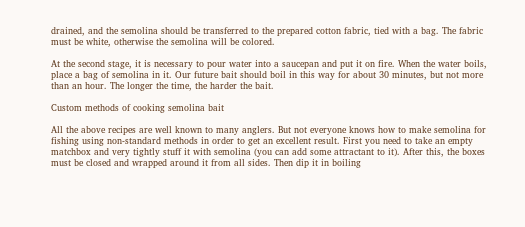drained, and the semolina should be transferred to the prepared cotton fabric, tied with a bag. The fabric must be white, otherwise the semolina will be colored.

At the second stage, it is necessary to pour water into a saucepan and put it on fire. When the water boils, place a bag of semolina in it. Our future bait should boil in this way for about 30 minutes, but not more than an hour. The longer the time, the harder the bait.

Custom methods of cooking semolina bait

All the above recipes are well known to many anglers. But not everyone knows how to make semolina for fishing using non-standard methods in order to get an excellent result. First you need to take an empty matchbox and very tightly stuff it with semolina (you can add some attractant to it). After this, the boxes must be closed and wrapped around it from all sides. Then dip it in boiling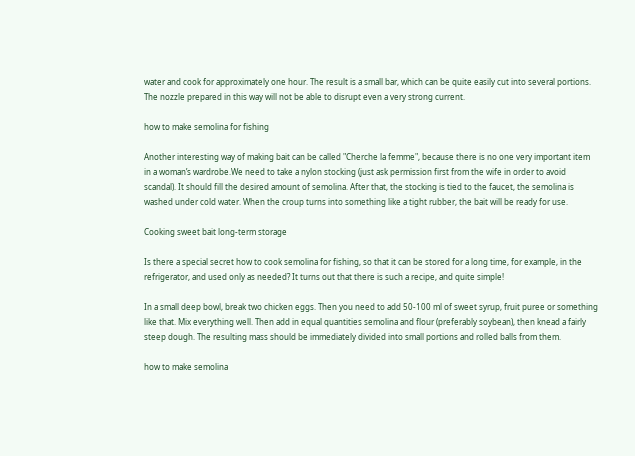water and cook for approximately one hour. The result is a small bar, which can be quite easily cut into several portions. The nozzle prepared in this way will not be able to disrupt even a very strong current.

how to make semolina for fishing

Another interesting way of making bait can be called "Cherche la femme", because there is no one very important item in a woman’s wardrobe.We need to take a nylon stocking (just ask permission first from the wife in order to avoid scandal). It should fill the desired amount of semolina. After that, the stocking is tied to the faucet, the semolina is washed under cold water. When the croup turns into something like a tight rubber, the bait will be ready for use.

Cooking sweet bait long-term storage

Is there a special secret how to cook semolina for fishing, so that it can be stored for a long time, for example, in the refrigerator, and used only as needed? It turns out that there is such a recipe, and quite simple!

In a small deep bowl, break two chicken eggs. Then you need to add 50-100 ml of sweet syrup, fruit puree or something like that. Mix everything well. Then add in equal quantities semolina and flour (preferably soybean), then knead a fairly steep dough. The resulting mass should be immediately divided into small portions and rolled balls from them.

how to make semolina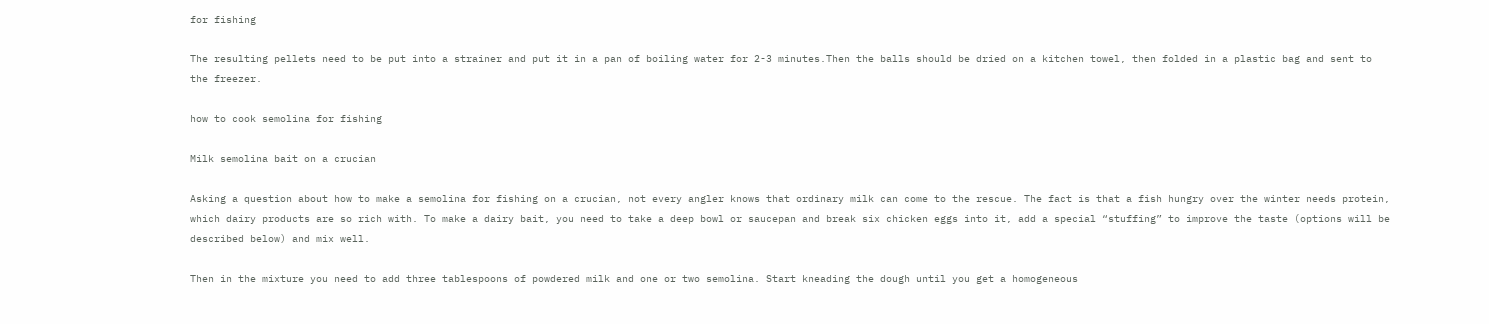for fishing

The resulting pellets need to be put into a strainer and put it in a pan of boiling water for 2-3 minutes.Then the balls should be dried on a kitchen towel, then folded in a plastic bag and sent to the freezer.

how to cook semolina for fishing

Milk semolina bait on a crucian

Asking a question about how to make a semolina for fishing on a crucian, not every angler knows that ordinary milk can come to the rescue. The fact is that a fish hungry over the winter needs protein, which dairy products are so rich with. To make a dairy bait, you need to take a deep bowl or saucepan and break six chicken eggs into it, add a special “stuffing” to improve the taste (options will be described below) and mix well.

Then in the mixture you need to add three tablespoons of powdered milk and one or two semolina. Start kneading the dough until you get a homogeneous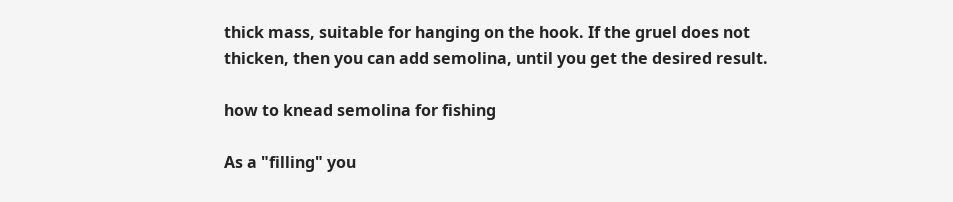thick mass, suitable for hanging on the hook. If the gruel does not thicken, then you can add semolina, until you get the desired result.

how to knead semolina for fishing

As a "filling" you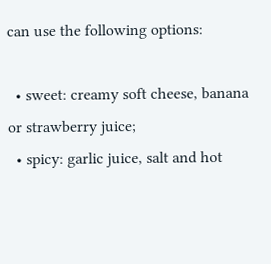can use the following options:

  • sweet: creamy soft cheese, banana or strawberry juice;
  • spicy: garlic juice, salt and hot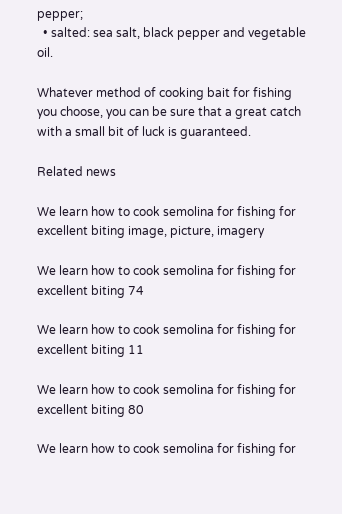pepper;
  • salted: sea salt, black pepper and vegetable oil.

Whatever method of cooking bait for fishing you choose, you can be sure that a great catch with a small bit of luck is guaranteed.

Related news

We learn how to cook semolina for fishing for excellent biting image, picture, imagery

We learn how to cook semolina for fishing for excellent biting 74

We learn how to cook semolina for fishing for excellent biting 11

We learn how to cook semolina for fishing for excellent biting 80

We learn how to cook semolina for fishing for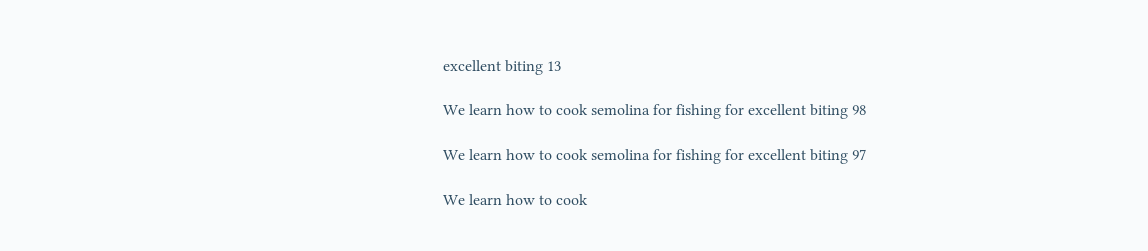excellent biting 13

We learn how to cook semolina for fishing for excellent biting 98

We learn how to cook semolina for fishing for excellent biting 97

We learn how to cook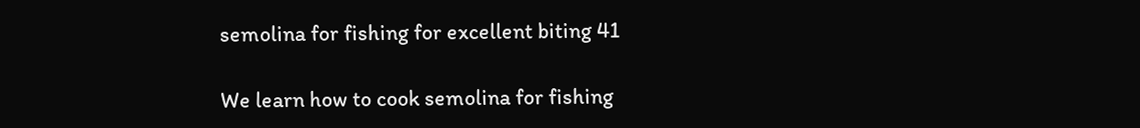semolina for fishing for excellent biting 41

We learn how to cook semolina for fishing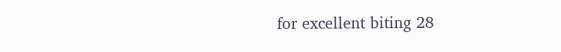for excellent biting 28